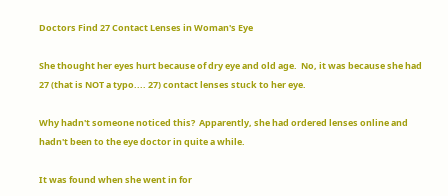Doctors Find 27 Contact Lenses in Woman's Eye

She thought her eyes hurt because of dry eye and old age.  No, it was because she had 27 (that is NOT a typo.... 27) contact lenses stuck to her eye.

Why hadn't someone noticed this?  Apparently, she had ordered lenses online and hadn't been to the eye doctor in quite a while.

It was found when she went in for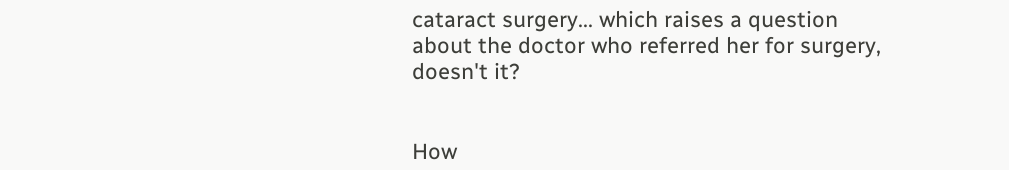cataract surgery... which raises a question about the doctor who referred her for surgery, doesn't it?


How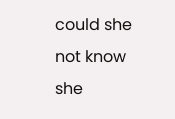could she not know she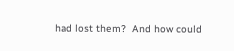had lost them?  And how could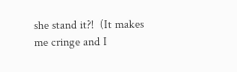she stand it?!  (It makes me cringe and I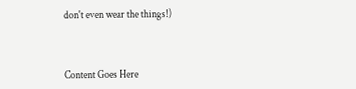don't even wear the things!)



Content Goes Here